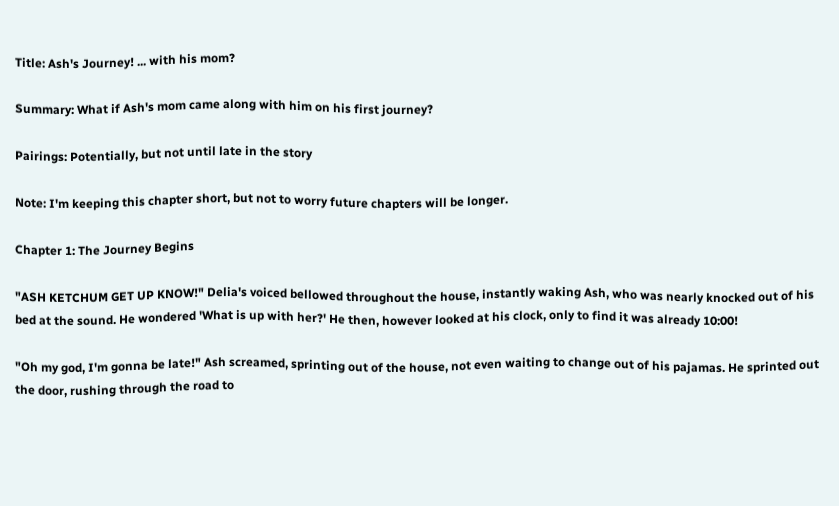Title: Ash's Journey! ... with his mom?

Summary: What if Ash's mom came along with him on his first journey?

Pairings: Potentially, but not until late in the story

Note: I'm keeping this chapter short, but not to worry future chapters will be longer.

Chapter 1: The Journey Begins

"ASH KETCHUM GET UP KNOW!" Delia's voiced bellowed throughout the house, instantly waking Ash, who was nearly knocked out of his bed at the sound. He wondered 'What is up with her?' He then, however looked at his clock, only to find it was already 10:00!

"Oh my god, I'm gonna be late!" Ash screamed, sprinting out of the house, not even waiting to change out of his pajamas. He sprinted out the door, rushing through the road to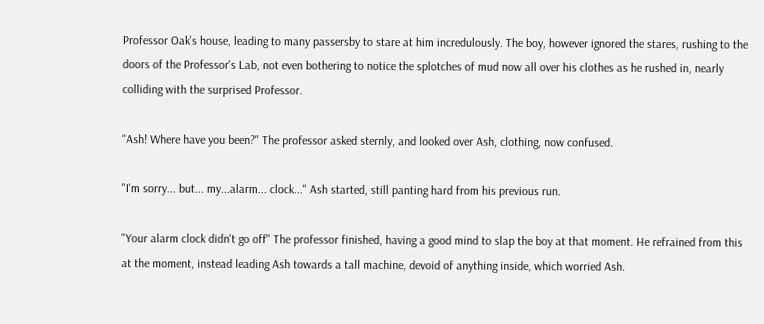Professor Oak's house, leading to many passersby to stare at him incredulously. The boy, however ignored the stares, rushing to the doors of the Professor's Lab, not even bothering to notice the splotches of mud now all over his clothes as he rushed in, nearly colliding with the surprised Professor.

"Ash! Where have you been?" The professor asked sternly, and looked over Ash, clothing, now confused.

"I'm sorry... but... my...alarm... clock..." Ash started, still panting hard from his previous run.

"Your alarm clock didn't go off" The professor finished, having a good mind to slap the boy at that moment. He refrained from this at the moment, instead leading Ash towards a tall machine, devoid of anything inside, which worried Ash.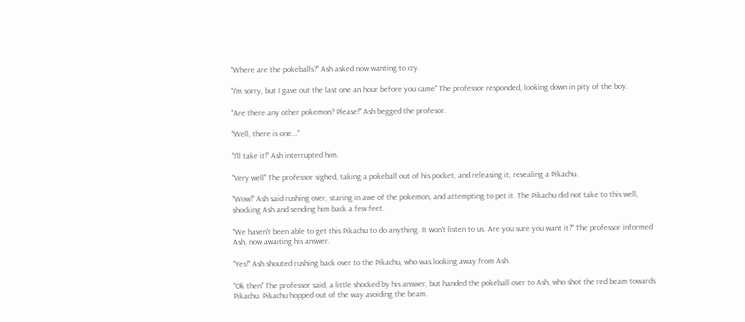"Where are the pokeballs?" Ash asked now wanting to cry.

"I'm sorry, but I gave out the last one an hour before you came" The professor responded, looking down in pity of the boy.

"Are there any other pokemon? Please!" Ash begged the profesor.

"Well, there is one..."

"I'll take it!" Ash interrupted him.

"Very well" The professor sighed, taking a pokeball out of his pocket, and releasing it, revealing a Pikachu.

"Wow!" Ash said rushing over, staring in awe of the pokemon, and attempting to pet it. The Pikachu did not take to this well, shocking Ash and sending him back a few feet.

"We haven't been able to get this Pikachu to do anything. It won't listen to us. Are you sure you want it?" The professor informed Ash, now awaiting his answer.

"Yes!" Ash shouted rushing back over to the Pikachu, who was looking away from Ash.

"Ok then" The professor said, a little shocked by his answer, but handed the pokeball over to Ash, who shot the red beam towards Pikachu. Pikachu hopped out of the way avoiding the beam.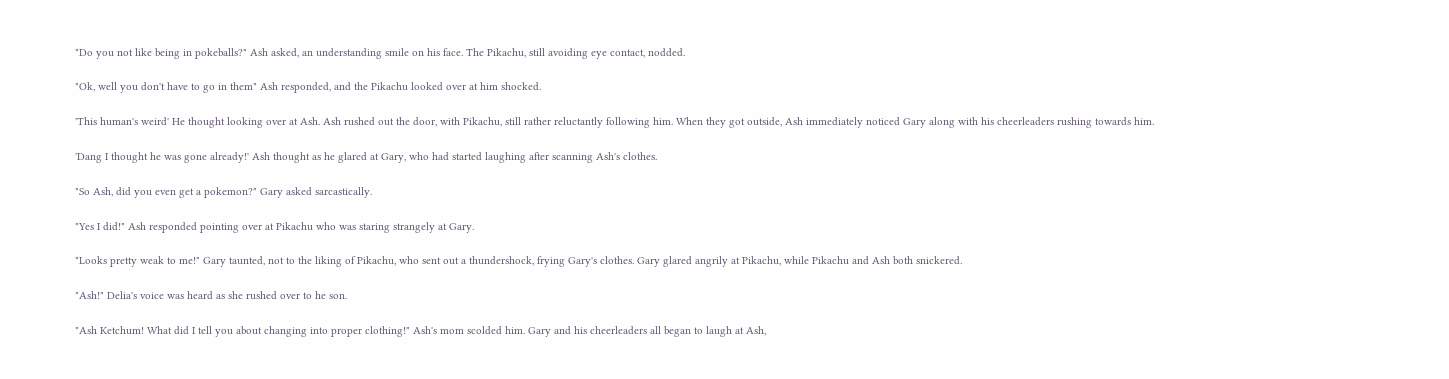"Do you not like being in pokeballs?" Ash asked, an understanding smile on his face. The Pikachu, still avoiding eye contact, nodded.

"Ok, well you don't have to go in them" Ash responded, and the Pikachu looked over at him shocked.

'This human's weird' He thought looking over at Ash. Ash rushed out the door, with Pikachu, still rather reluctantly following him. When they got outside, Ash immediately noticed Gary along with his cheerleaders rushing towards him.

'Dang I thought he was gone already!' Ash thought as he glared at Gary, who had started laughing after scanning Ash's clothes.

"So Ash, did you even get a pokemon?" Gary asked sarcastically.

"Yes I did!" Ash responded pointing over at Pikachu who was staring strangely at Gary.

"Looks pretty weak to me!" Gary taunted, not to the liking of Pikachu, who sent out a thundershock, frying Gary's clothes. Gary glared angrily at Pikachu, while Pikachu and Ash both snickered.

"Ash!" Delia's voice was heard as she rushed over to he son.

"Ash Ketchum! What did I tell you about changing into proper clothing!" Ash's mom scolded him. Gary and his cheerleaders all began to laugh at Ash,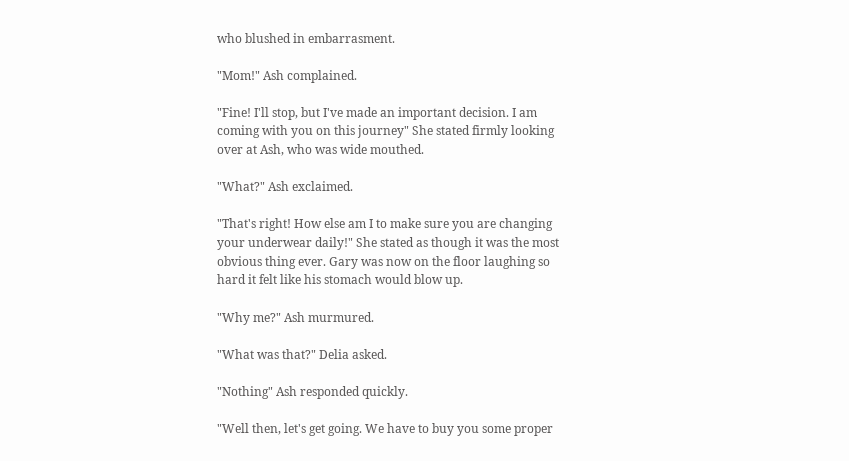who blushed in embarrasment.

"Mom!" Ash complained.

"Fine! I'll stop, but I've made an important decision. I am coming with you on this journey" She stated firmly looking over at Ash, who was wide mouthed.

"What?" Ash exclaimed.

"That's right! How else am I to make sure you are changing your underwear daily!" She stated as though it was the most obvious thing ever. Gary was now on the floor laughing so hard it felt like his stomach would blow up.

"Why me?" Ash murmured.

"What was that?" Delia asked.

"Nothing" Ash responded quickly.

"Well then, let's get going. We have to buy you some proper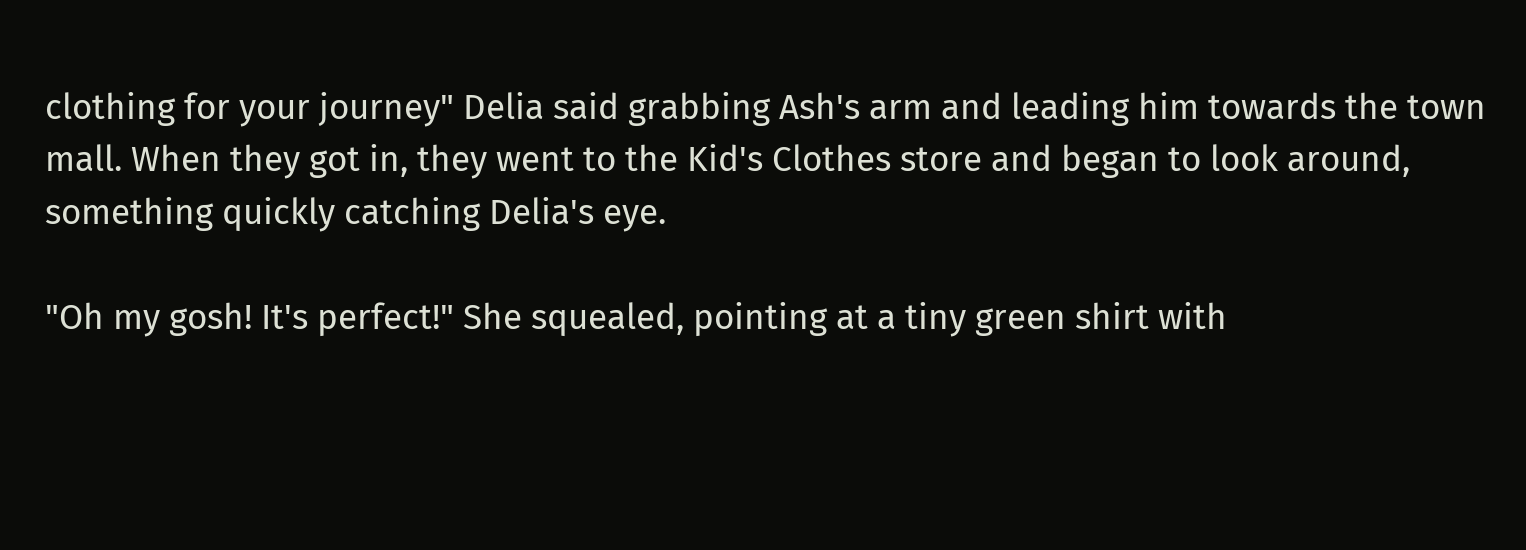clothing for your journey" Delia said grabbing Ash's arm and leading him towards the town mall. When they got in, they went to the Kid's Clothes store and began to look around, something quickly catching Delia's eye.

"Oh my gosh! It's perfect!" She squealed, pointing at a tiny green shirt with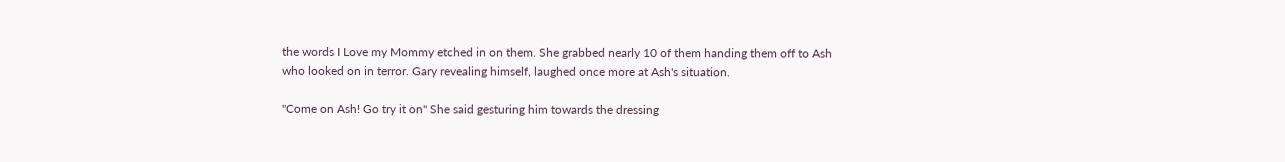the words I Love my Mommy etched in on them. She grabbed nearly 10 of them handing them off to Ash who looked on in terror. Gary revealing himself, laughed once more at Ash's situation.

"Come on Ash! Go try it on" She said gesturing him towards the dressing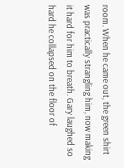room. When he came out, the green shirt was practically strangling him, now making it hard for him to breath. Gary laughed so hard he collapsed on the floor of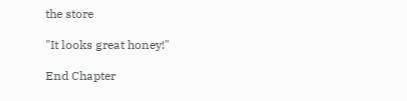the store

"It looks great honey!"

End Chapter